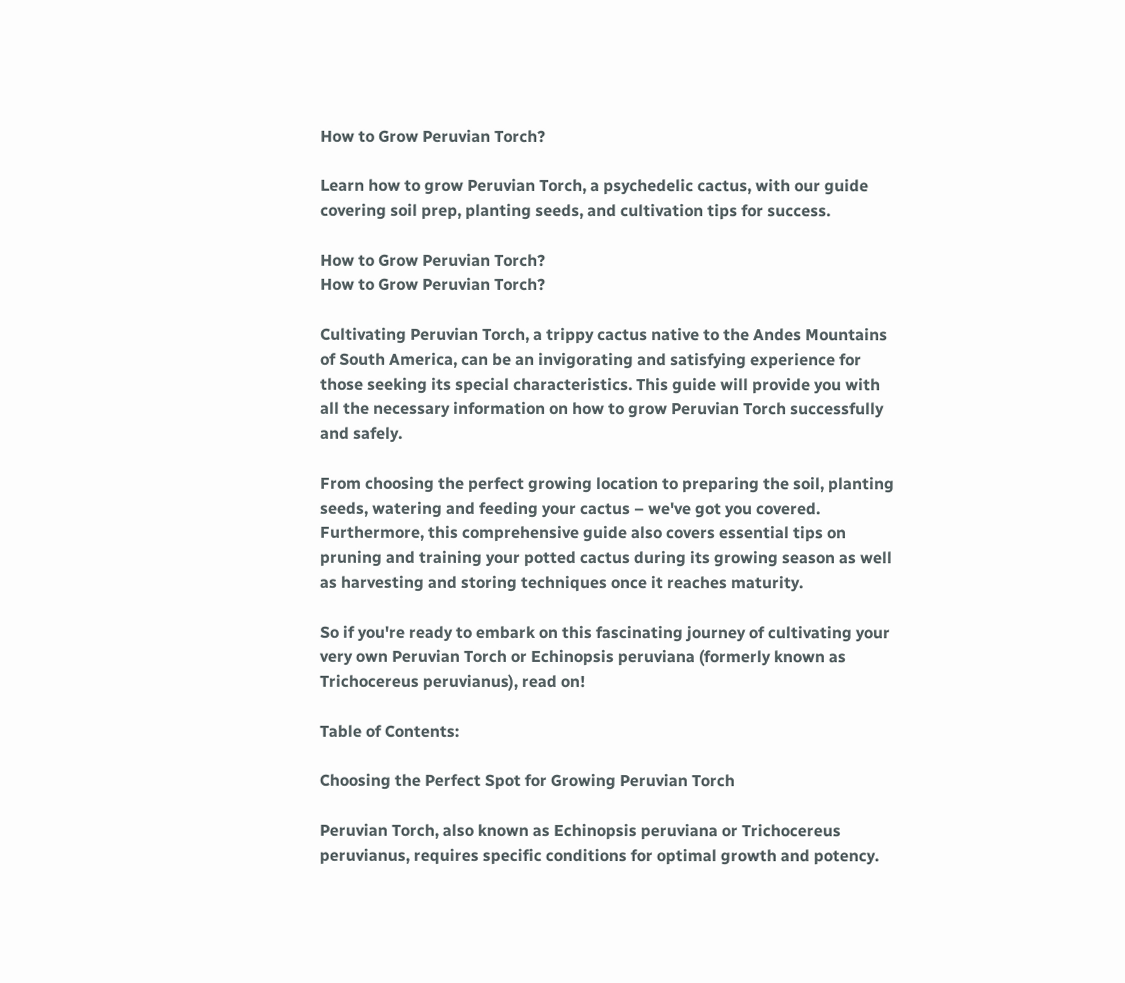How to Grow Peruvian Torch?

Learn how to grow Peruvian Torch, a psychedelic cactus, with our guide covering soil prep, planting seeds, and cultivation tips for success.

How to Grow Peruvian Torch?
How to Grow Peruvian Torch?

Cultivating Peruvian Torch, a trippy cactus native to the Andes Mountains of South America, can be an invigorating and satisfying experience for those seeking its special characteristics. This guide will provide you with all the necessary information on how to grow Peruvian Torch successfully and safely.

From choosing the perfect growing location to preparing the soil, planting seeds, watering and feeding your cactus – we've got you covered. Furthermore, this comprehensive guide also covers essential tips on pruning and training your potted cactus during its growing season as well as harvesting and storing techniques once it reaches maturity.

So if you're ready to embark on this fascinating journey of cultivating your very own Peruvian Torch or Echinopsis peruviana (formerly known as Trichocereus peruvianus), read on!

Table of Contents:

Choosing the Perfect Spot for Growing Peruvian Torch

Peruvian Torch, also known as Echinopsis peruviana or Trichocereus peruvianus, requires specific conditions for optimal growth and potency.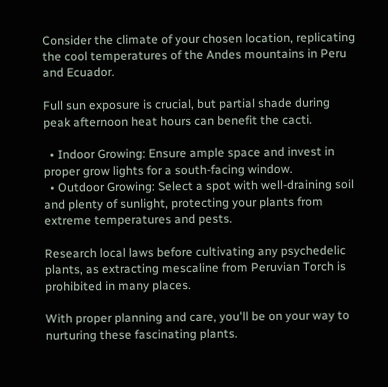Consider the climate of your chosen location, replicating the cool temperatures of the Andes mountains in Peru and Ecuador.

Full sun exposure is crucial, but partial shade during peak afternoon heat hours can benefit the cacti.

  • Indoor Growing: Ensure ample space and invest in proper grow lights for a south-facing window.
  • Outdoor Growing: Select a spot with well-draining soil and plenty of sunlight, protecting your plants from extreme temperatures and pests.

Research local laws before cultivating any psychedelic plants, as extracting mescaline from Peruvian Torch is prohibited in many places.

With proper planning and care, you'll be on your way to nurturing these fascinating plants.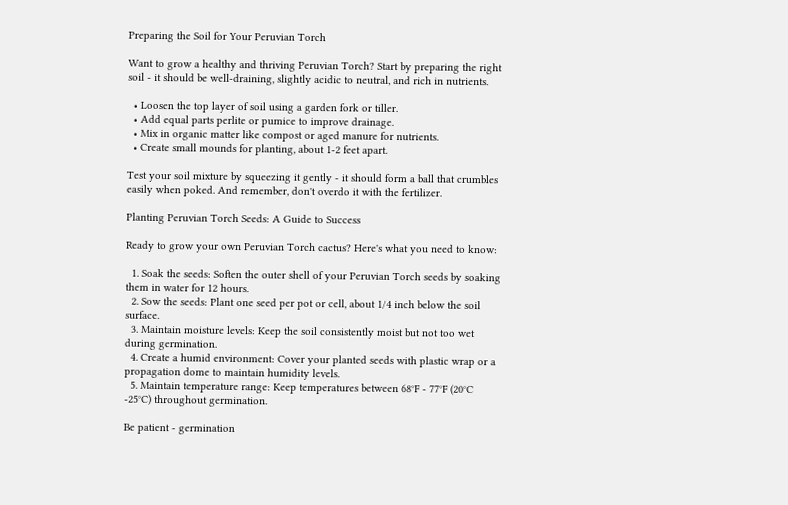Preparing the Soil for Your Peruvian Torch

Want to grow a healthy and thriving Peruvian Torch? Start by preparing the right soil - it should be well-draining, slightly acidic to neutral, and rich in nutrients.

  • Loosen the top layer of soil using a garden fork or tiller.
  • Add equal parts perlite or pumice to improve drainage.
  • Mix in organic matter like compost or aged manure for nutrients.
  • Create small mounds for planting, about 1-2 feet apart.

Test your soil mixture by squeezing it gently - it should form a ball that crumbles easily when poked. And remember, don't overdo it with the fertilizer.

Planting Peruvian Torch Seeds: A Guide to Success

Ready to grow your own Peruvian Torch cactus? Here's what you need to know:

  1. Soak the seeds: Soften the outer shell of your Peruvian Torch seeds by soaking them in water for 12 hours.
  2. Sow the seeds: Plant one seed per pot or cell, about 1/4 inch below the soil surface.
  3. Maintain moisture levels: Keep the soil consistently moist but not too wet during germination.
  4. Create a humid environment: Cover your planted seeds with plastic wrap or a propagation dome to maintain humidity levels.
  5. Maintain temperature range: Keep temperatures between 68°F - 77°F (20°C -25°C) throughout germination.

Be patient - germination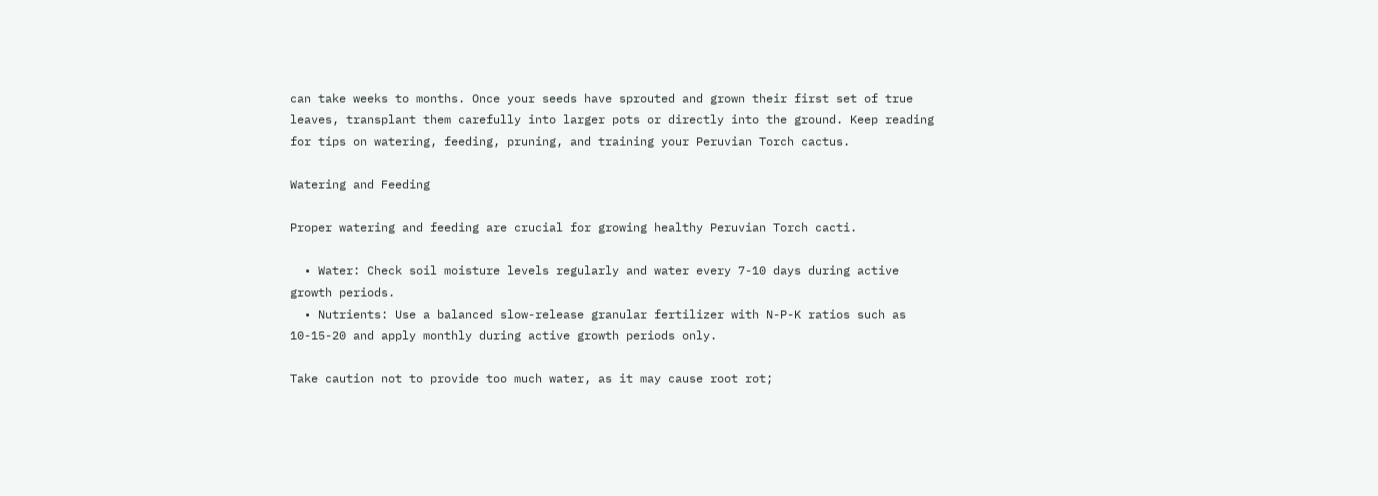can take weeks to months. Once your seeds have sprouted and grown their first set of true leaves, transplant them carefully into larger pots or directly into the ground. Keep reading for tips on watering, feeding, pruning, and training your Peruvian Torch cactus.

Watering and Feeding

Proper watering and feeding are crucial for growing healthy Peruvian Torch cacti.

  • Water: Check soil moisture levels regularly and water every 7-10 days during active growth periods.
  • Nutrients: Use a balanced slow-release granular fertilizer with N-P-K ratios such as 10-15-20 and apply monthly during active growth periods only.

Take caution not to provide too much water, as it may cause root rot;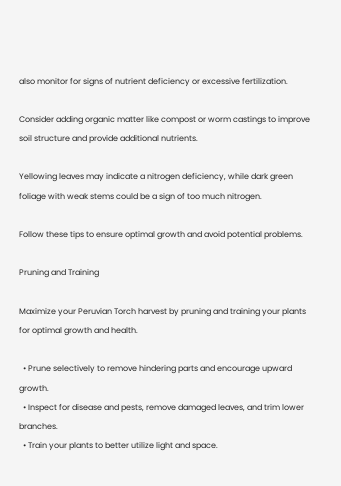also monitor for signs of nutrient deficiency or excessive fertilization.

Consider adding organic matter like compost or worm castings to improve soil structure and provide additional nutrients.

Yellowing leaves may indicate a nitrogen deficiency, while dark green foliage with weak stems could be a sign of too much nitrogen.

Follow these tips to ensure optimal growth and avoid potential problems.

Pruning and Training

Maximize your Peruvian Torch harvest by pruning and training your plants for optimal growth and health.

  • Prune selectively to remove hindering parts and encourage upward growth.
  • Inspect for disease and pests, remove damaged leaves, and trim lower branches.
  • Train your plants to better utilize light and space.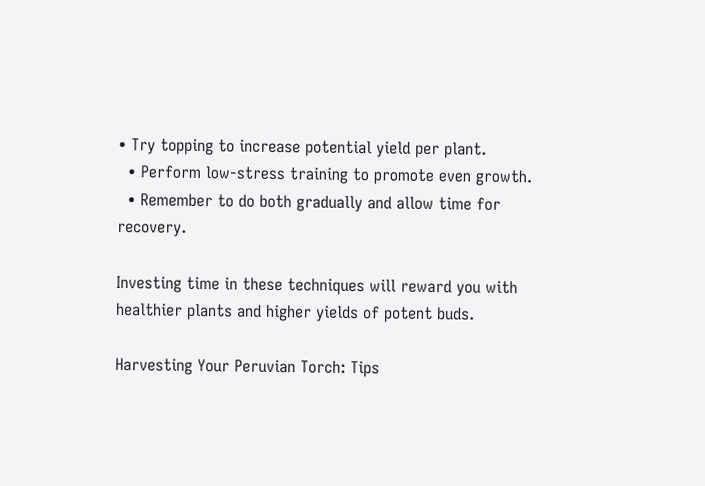• Try topping to increase potential yield per plant.
  • Perform low-stress training to promote even growth.
  • Remember to do both gradually and allow time for recovery.

Investing time in these techniques will reward you with healthier plants and higher yields of potent buds.

Harvesting Your Peruvian Torch: Tips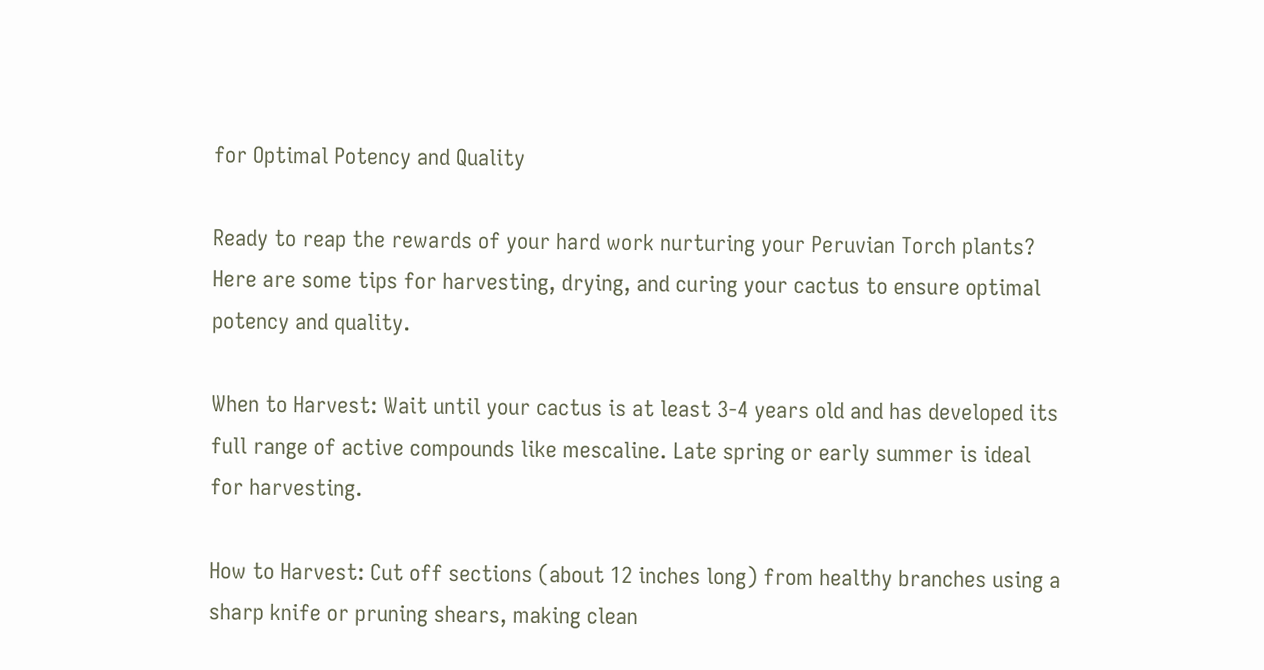for Optimal Potency and Quality

Ready to reap the rewards of your hard work nurturing your Peruvian Torch plants? Here are some tips for harvesting, drying, and curing your cactus to ensure optimal potency and quality.

When to Harvest: Wait until your cactus is at least 3-4 years old and has developed its full range of active compounds like mescaline. Late spring or early summer is ideal for harvesting.

How to Harvest: Cut off sections (about 12 inches long) from healthy branches using a sharp knife or pruning shears, making clean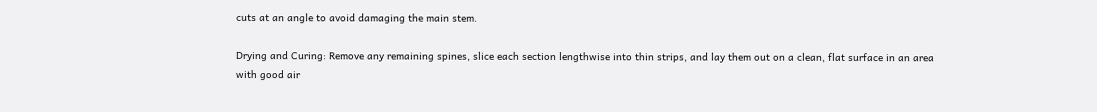cuts at an angle to avoid damaging the main stem.

Drying and Curing: Remove any remaining spines, slice each section lengthwise into thin strips, and lay them out on a clean, flat surface in an area with good air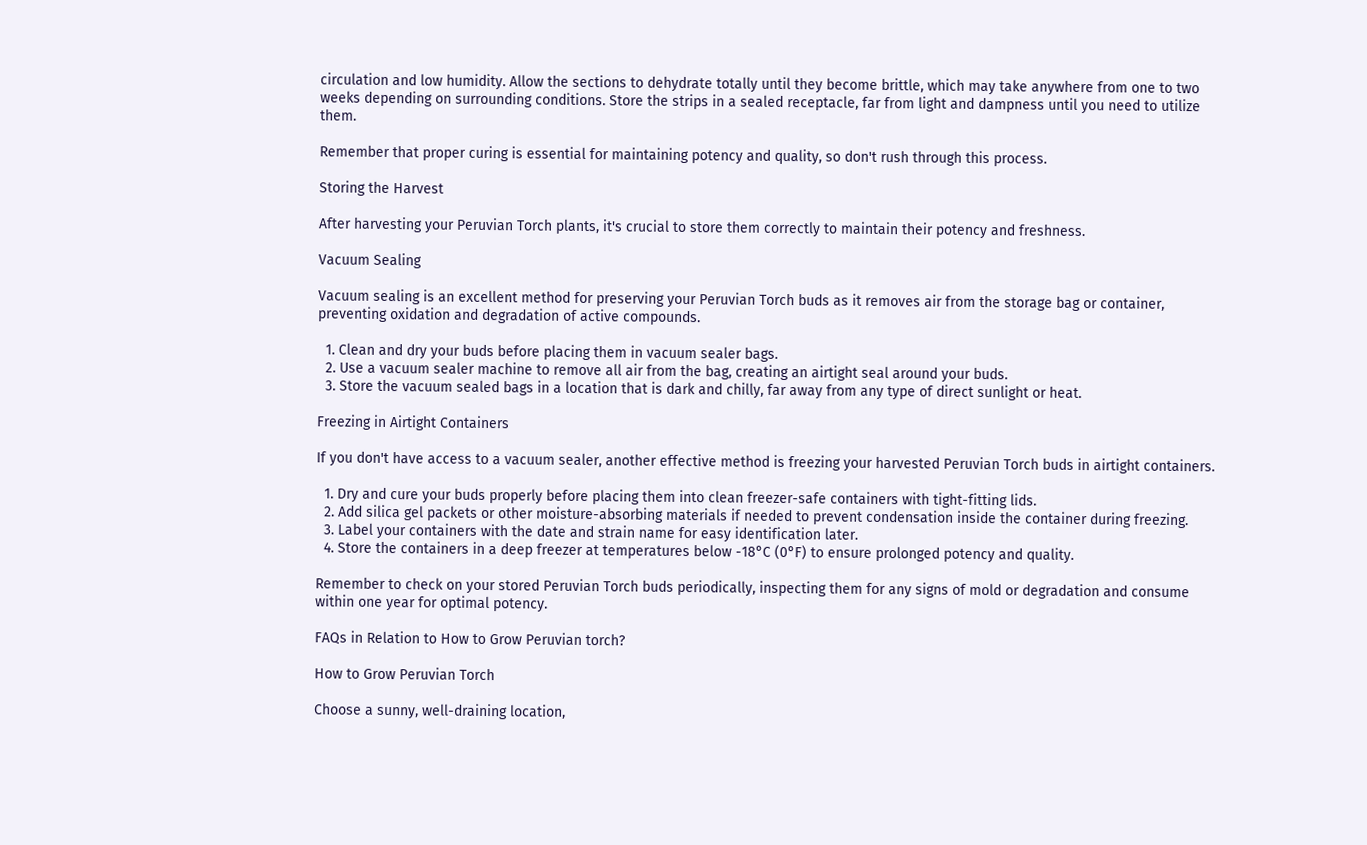circulation and low humidity. Allow the sections to dehydrate totally until they become brittle, which may take anywhere from one to two weeks depending on surrounding conditions. Store the strips in a sealed receptacle, far from light and dampness until you need to utilize them.

Remember that proper curing is essential for maintaining potency and quality, so don't rush through this process.

Storing the Harvest

After harvesting your Peruvian Torch plants, it's crucial to store them correctly to maintain their potency and freshness.

Vacuum Sealing

Vacuum sealing is an excellent method for preserving your Peruvian Torch buds as it removes air from the storage bag or container, preventing oxidation and degradation of active compounds.

  1. Clean and dry your buds before placing them in vacuum sealer bags.
  2. Use a vacuum sealer machine to remove all air from the bag, creating an airtight seal around your buds.
  3. Store the vacuum sealed bags in a location that is dark and chilly, far away from any type of direct sunlight or heat.

Freezing in Airtight Containers

If you don't have access to a vacuum sealer, another effective method is freezing your harvested Peruvian Torch buds in airtight containers.

  1. Dry and cure your buds properly before placing them into clean freezer-safe containers with tight-fitting lids.
  2. Add silica gel packets or other moisture-absorbing materials if needed to prevent condensation inside the container during freezing.
  3. Label your containers with the date and strain name for easy identification later.
  4. Store the containers in a deep freezer at temperatures below -18°C (0°F) to ensure prolonged potency and quality.

Remember to check on your stored Peruvian Torch buds periodically, inspecting them for any signs of mold or degradation and consume within one year for optimal potency.

FAQs in Relation to How to Grow Peruvian torch?

How to Grow Peruvian Torch

Choose a sunny, well-draining location,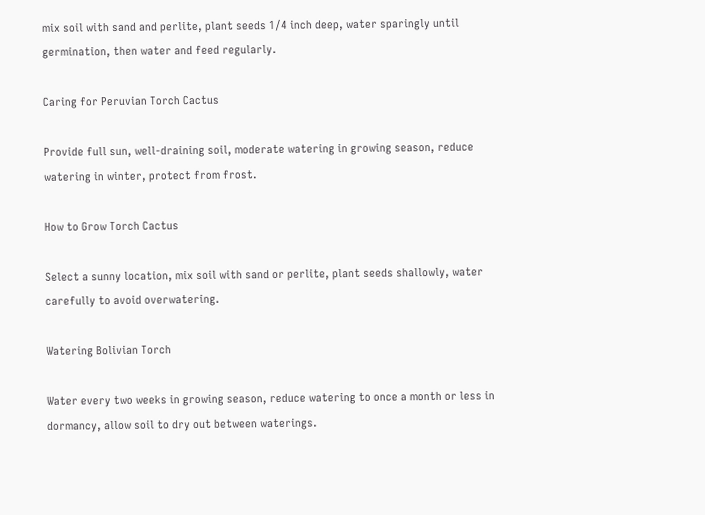mix soil with sand and perlite, plant seeds 1/4 inch deep, water sparingly until germination, then water and feed regularly.

Caring for Peruvian Torch Cactus

Provide full sun, well-draining soil, moderate watering in growing season, reduce watering in winter, protect from frost.

How to Grow Torch Cactus

Select a sunny location, mix soil with sand or perlite, plant seeds shallowly, water carefully to avoid overwatering.

Watering Bolivian Torch

Water every two weeks in growing season, reduce watering to once a month or less in dormancy, allow soil to dry out between waterings.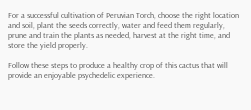For a successful cultivation of Peruvian Torch, choose the right location and soil, plant the seeds correctly, water and feed them regularly, prune and train the plants as needed, harvest at the right time, and store the yield properly.

Follow these steps to produce a healthy crop of this cactus that will provide an enjoyable psychedelic experience.